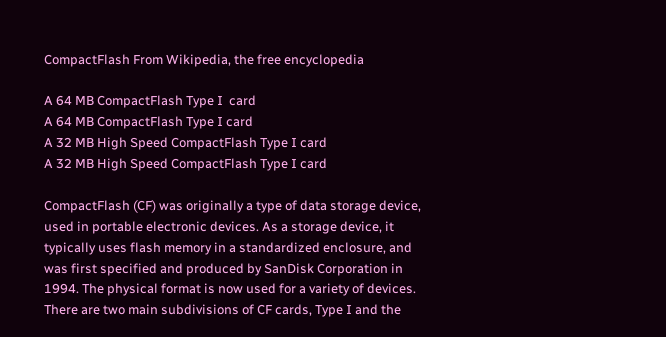CompactFlash From Wikipedia, the free encyclopedia

A 64 MB CompactFlash Type I  card
A 64 MB CompactFlash Type I card
A 32 MB High Speed CompactFlash Type I card
A 32 MB High Speed CompactFlash Type I card

CompactFlash (CF) was originally a type of data storage device, used in portable electronic devices. As a storage device, it typically uses flash memory in a standardized enclosure, and was first specified and produced by SanDisk Corporation in 1994. The physical format is now used for a variety of devices. There are two main subdivisions of CF cards, Type I and the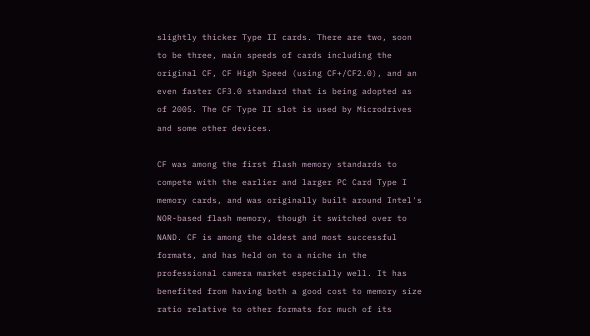slightly thicker Type II cards. There are two, soon to be three, main speeds of cards including the original CF, CF High Speed (using CF+/CF2.0), and an even faster CF3.0 standard that is being adopted as of 2005. The CF Type II slot is used by Microdrives and some other devices.

CF was among the first flash memory standards to compete with the earlier and larger PC Card Type I memory cards, and was originally built around Intel's NOR-based flash memory, though it switched over to NAND. CF is among the oldest and most successful formats, and has held on to a niche in the professional camera market especially well. It has benefited from having both a good cost to memory size ratio relative to other formats for much of its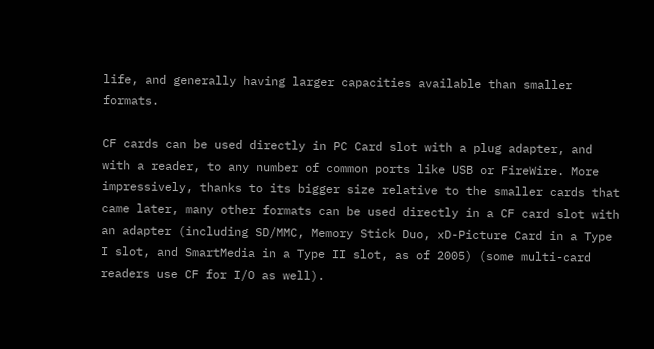life, and generally having larger capacities available than smaller formats.

CF cards can be used directly in PC Card slot with a plug adapter, and with a reader, to any number of common ports like USB or FireWire. More impressively, thanks to its bigger size relative to the smaller cards that came later, many other formats can be used directly in a CF card slot with an adapter (including SD/MMC, Memory Stick Duo, xD-Picture Card in a Type I slot, and SmartMedia in a Type II slot, as of 2005) (some multi-card readers use CF for I/O as well).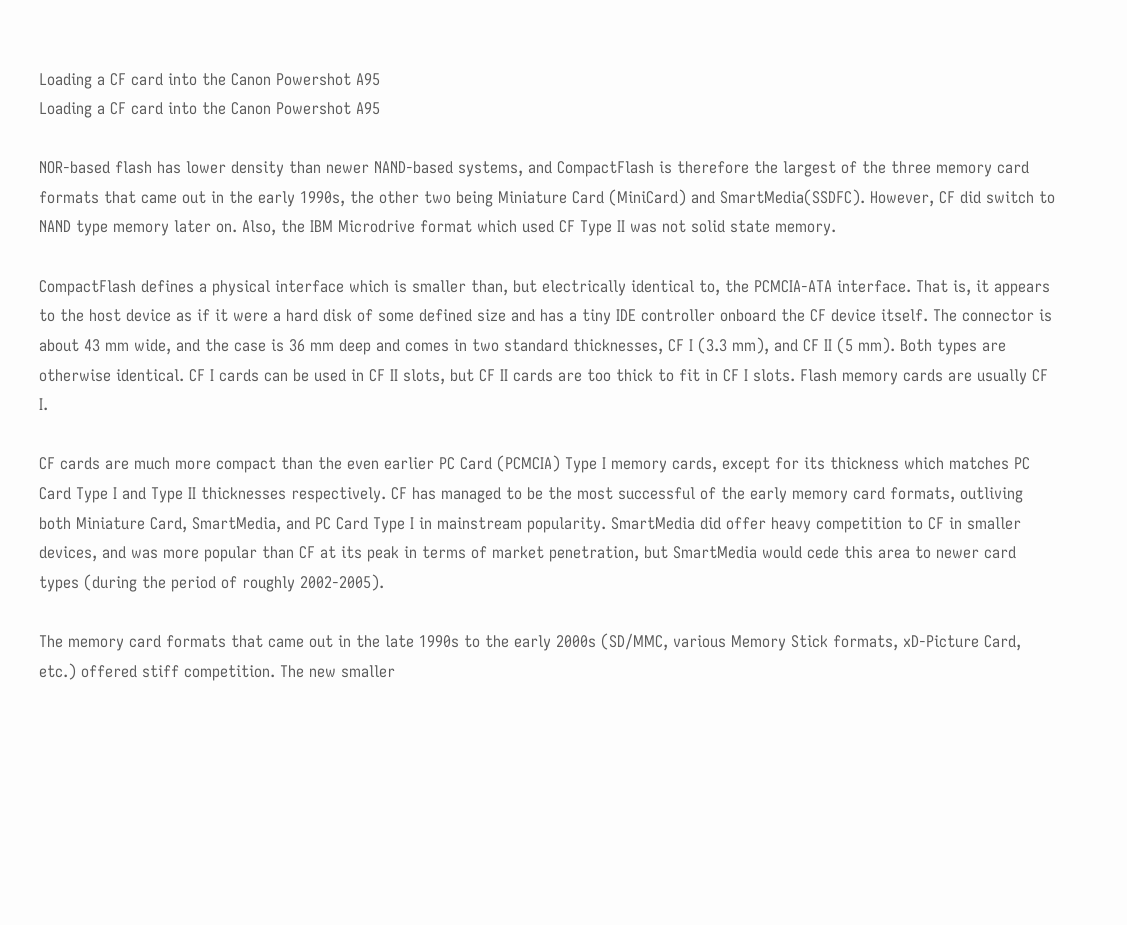Loading a CF card into the Canon Powershot A95
Loading a CF card into the Canon Powershot A95

NOR-based flash has lower density than newer NAND-based systems, and CompactFlash is therefore the largest of the three memory card formats that came out in the early 1990s, the other two being Miniature Card (MiniCard) and SmartMedia(SSDFC). However, CF did switch to NAND type memory later on. Also, the IBM Microdrive format which used CF Type II was not solid state memory.

CompactFlash defines a physical interface which is smaller than, but electrically identical to, the PCMCIA-ATA interface. That is, it appears to the host device as if it were a hard disk of some defined size and has a tiny IDE controller onboard the CF device itself. The connector is about 43 mm wide, and the case is 36 mm deep and comes in two standard thicknesses, CF I (3.3 mm), and CF II (5 mm). Both types are otherwise identical. CF I cards can be used in CF II slots, but CF II cards are too thick to fit in CF I slots. Flash memory cards are usually CF I.

CF cards are much more compact than the even earlier PC Card (PCMCIA) Type I memory cards, except for its thickness which matches PC Card Type I and Type II thicknesses respectively. CF has managed to be the most successful of the early memory card formats, outliving both Miniature Card, SmartMedia, and PC Card Type I in mainstream popularity. SmartMedia did offer heavy competition to CF in smaller devices, and was more popular than CF at its peak in terms of market penetration, but SmartMedia would cede this area to newer card types (during the period of roughly 2002-2005).

The memory card formats that came out in the late 1990s to the early 2000s (SD/MMC, various Memory Stick formats, xD-Picture Card, etc.) offered stiff competition. The new smaller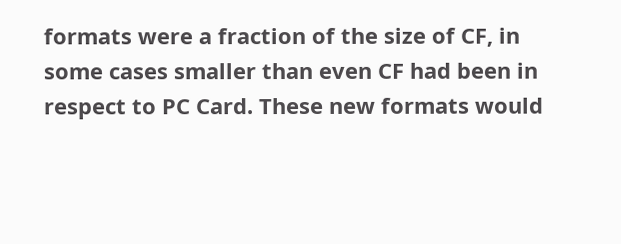formats were a fraction of the size of CF, in some cases smaller than even CF had been in respect to PC Card. These new formats would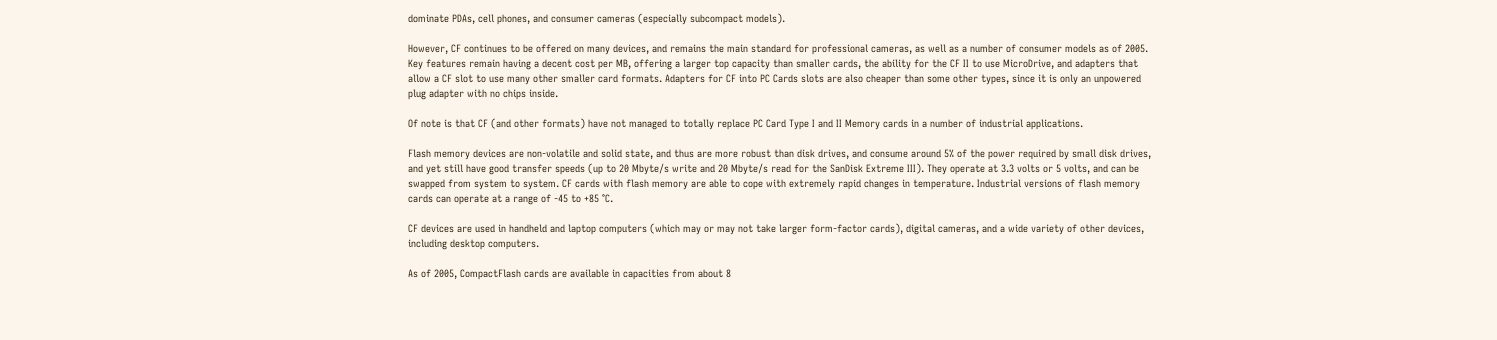dominate PDAs, cell phones, and consumer cameras (especially subcompact models).

However, CF continues to be offered on many devices, and remains the main standard for professional cameras, as well as a number of consumer models as of 2005. Key features remain having a decent cost per MB, offering a larger top capacity than smaller cards, the ability for the CF II to use MicroDrive, and adapters that allow a CF slot to use many other smaller card formats. Adapters for CF into PC Cards slots are also cheaper than some other types, since it is only an unpowered plug adapter with no chips inside.

Of note is that CF (and other formats) have not managed to totally replace PC Card Type I and II Memory cards in a number of industrial applications.

Flash memory devices are non-volatile and solid state, and thus are more robust than disk drives, and consume around 5% of the power required by small disk drives, and yet still have good transfer speeds (up to 20 Mbyte/s write and 20 Mbyte/s read for the SanDisk Extreme III). They operate at 3.3 volts or 5 volts, and can be swapped from system to system. CF cards with flash memory are able to cope with extremely rapid changes in temperature. Industrial versions of flash memory cards can operate at a range of -45 to +85 °C.

CF devices are used in handheld and laptop computers (which may or may not take larger form-factor cards), digital cameras, and a wide variety of other devices, including desktop computers.

As of 2005, CompactFlash cards are available in capacities from about 8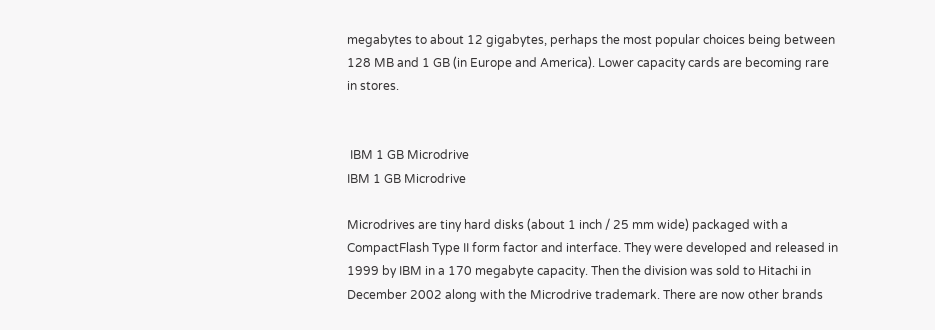megabytes to about 12 gigabytes, perhaps the most popular choices being between 128 MB and 1 GB (in Europe and America). Lower capacity cards are becoming rare in stores.


 IBM 1 GB Microdrive
IBM 1 GB Microdrive

Microdrives are tiny hard disks (about 1 inch / 25 mm wide) packaged with a CompactFlash Type II form factor and interface. They were developed and released in 1999 by IBM in a 170 megabyte capacity. Then the division was sold to Hitachi in December 2002 along with the Microdrive trademark. There are now other brands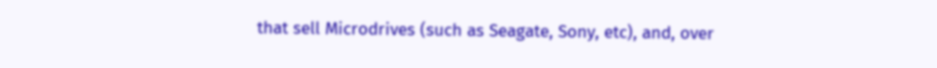that sell Microdrives (such as Seagate, Sony, etc), and, over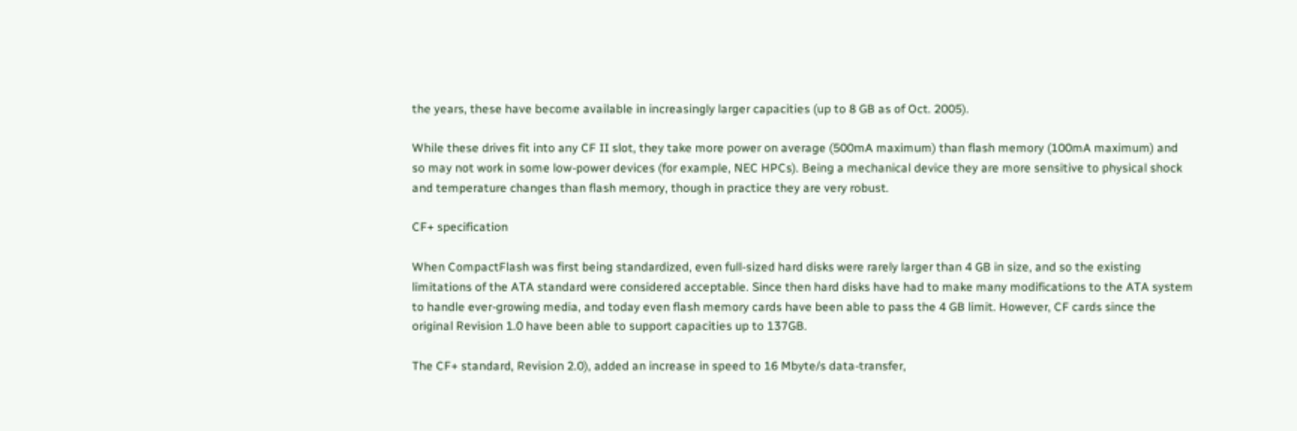the years, these have become available in increasingly larger capacities (up to 8 GB as of Oct. 2005).

While these drives fit into any CF II slot, they take more power on average (500mA maximum) than flash memory (100mA maximum) and so may not work in some low-power devices (for example, NEC HPCs). Being a mechanical device they are more sensitive to physical shock and temperature changes than flash memory, though in practice they are very robust.

CF+ specification

When CompactFlash was first being standardized, even full-sized hard disks were rarely larger than 4 GB in size, and so the existing limitations of the ATA standard were considered acceptable. Since then hard disks have had to make many modifications to the ATA system to handle ever-growing media, and today even flash memory cards have been able to pass the 4 GB limit. However, CF cards since the original Revision 1.0 have been able to support capacities up to 137GB.

The CF+ standard, Revision 2.0), added an increase in speed to 16 Mbyte/s data-transfer,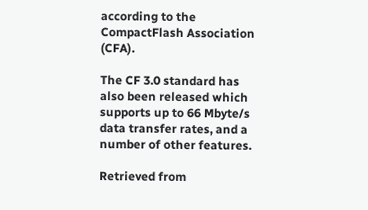according to the CompactFlash Association (CFA).

The CF 3.0 standard has also been released which supports up to 66 Mbyte/s data transfer rates, and a number of other features.

Retrieved from